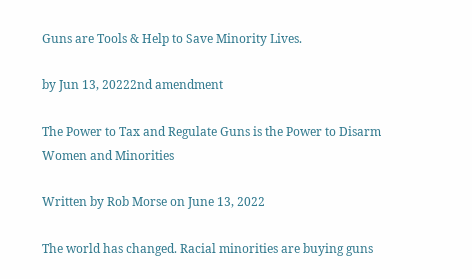Guns are Tools & Help to Save Minority Lives.

by Jun 13, 20222nd amendment

The Power to Tax and Regulate Guns is the Power to Disarm Women and Minorities

Written by Rob Morse on June 13, 2022

The world has changed. Racial minorities are buying guns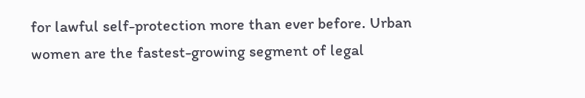for lawful self-protection more than ever before. Urban women are the fastest-growing segment of legal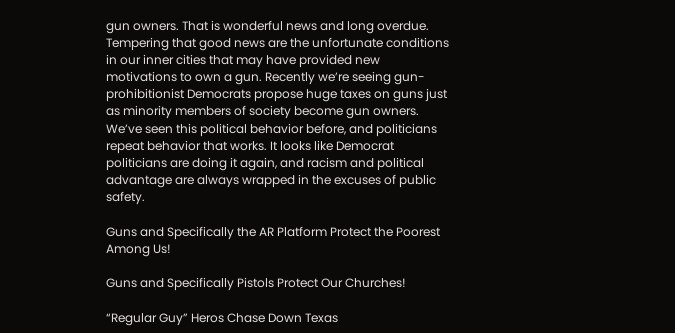gun owners. That is wonderful news and long overdue. Tempering that good news are the unfortunate conditions in our inner cities that may have provided new motivations to own a gun. Recently we’re seeing gun-prohibitionist Democrats propose huge taxes on guns just as minority members of society become gun owners. We’ve seen this political behavior before, and politicians repeat behavior that works. It looks like Democrat politicians are doing it again, and racism and political advantage are always wrapped in the excuses of public safety.

Guns and Specifically the AR Platform Protect the Poorest Among Us!

Guns and Specifically Pistols Protect Our Churches!

“Regular Guy” Heros Chase Down Texas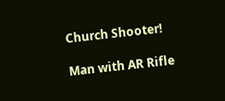Church Shooter!

Man with AR Rifle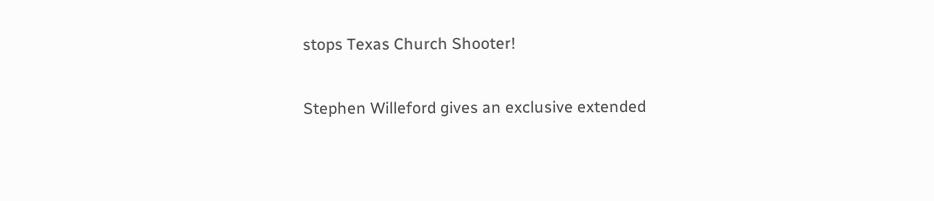stops Texas Church Shooter!

Stephen Willeford gives an exclusive extended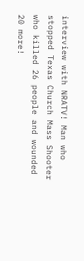interview with NRATV! Man who stopped Texas Church Mass Shooter who killed 26 people and wounded 20 more!